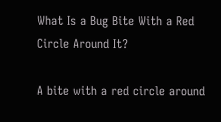What Is a Bug Bite With a Red Circle Around It?

A bite with a red circle around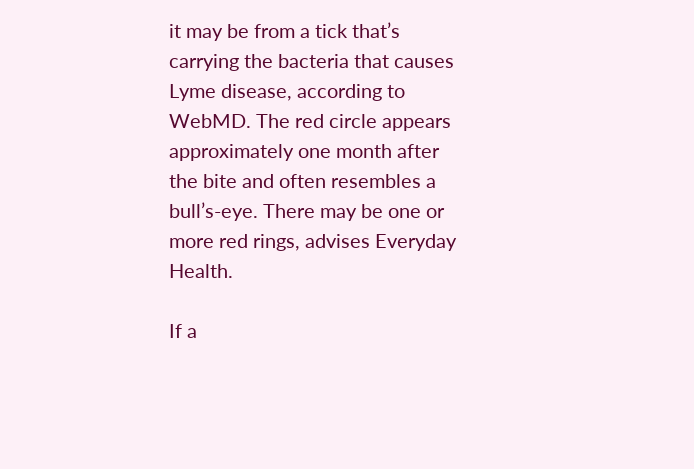it may be from a tick that’s carrying the bacteria that causes Lyme disease, according to WebMD. The red circle appears approximately one month after the bite and often resembles a bull’s-eye. There may be one or more red rings, advises Everyday Health.

If a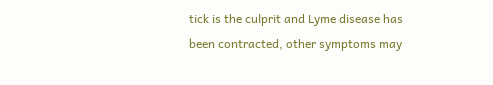tick is the culprit and Lyme disease has been contracted, other symptoms may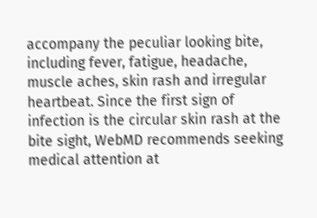accompany the peculiar looking bite, including fever, fatigue, headache, muscle aches, skin rash and irregular heartbeat. Since the first sign of infection is the circular skin rash at the bite sight, WebMD recommends seeking medical attention at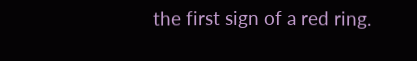the first sign of a red ring.